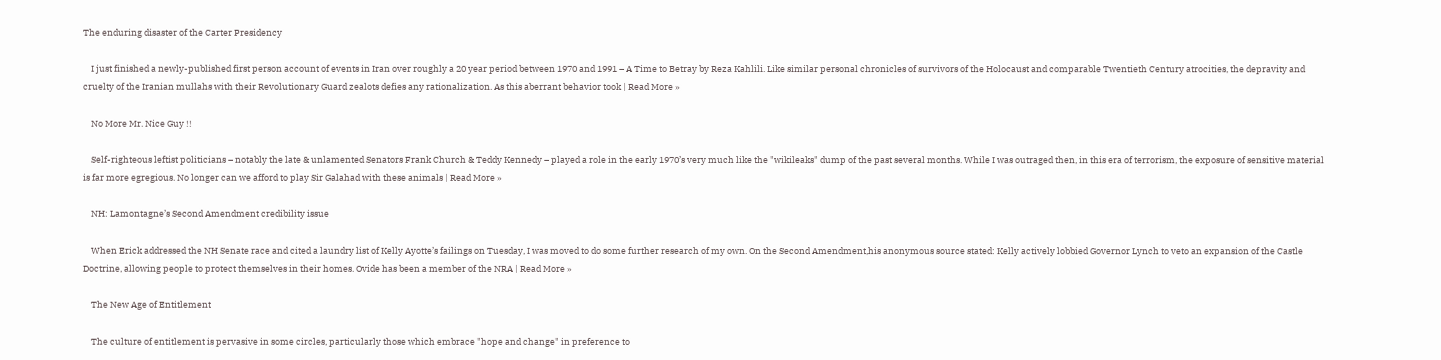The enduring disaster of the Carter Presidency

    I just finished a newly-published first person account of events in Iran over roughly a 20 year period between 1970 and 1991 – A Time to Betray by Reza Kahlili. Like similar personal chronicles of survivors of the Holocaust and comparable Twentieth Century atrocities, the depravity and cruelty of the Iranian mullahs with their Revolutionary Guard zealots defies any rationalization. As this aberrant behavior took | Read More »

    No More Mr. Nice Guy !!

    Self-righteous leftist politicians – notably the late & unlamented Senators Frank Church & Teddy Kennedy – played a role in the early 1970’s very much like the "wikileaks" dump of the past several months. While I was outraged then, in this era of terrorism, the exposure of sensitive material is far more egregious. No longer can we afford to play Sir Galahad with these animals | Read More »

    NH: Lamontagne’s Second Amendment credibility issue

    When Erick addressed the NH Senate race and cited a laundry list of Kelly Ayotte’s failings on Tuesday, I was moved to do some further research of my own. On the Second Amendment,his anonymous source stated: Kelly actively lobbied Governor Lynch to veto an expansion of the Castle Doctrine, allowing people to protect themselves in their homes. Ovide has been a member of the NRA | Read More »

    The New Age of Entitlement

    The culture of entitlement is pervasive in some circles, particularly those which embrace "hope and change" in preference to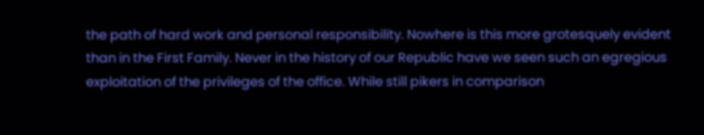the path of hard work and personal responsibility. Nowhere is this more grotesquely evident than in the First Family. Never in the history of our Republic have we seen such an egregious exploitation of the privileges of the office. While still pikers in comparison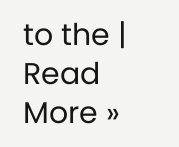to the | Read More »